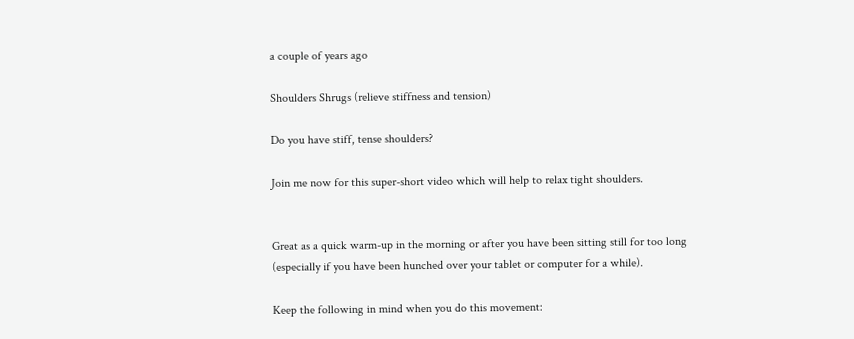a couple of years ago

Shoulders Shrugs (relieve stiffness and tension)

Do you have stiff, tense shoulders?

Join me now for this super-short video which will help to relax tight shoulders.


Great as a quick warm-up in the morning or after you have been sitting still for too long (especially if you have been hunched over your tablet or computer for a while).

Keep the following in mind when you do this movement: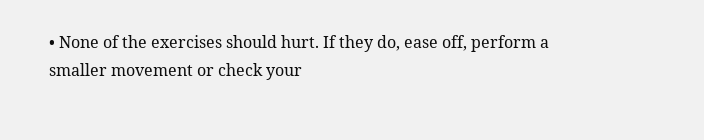• None of the exercises should hurt. If they do, ease off, perform a smaller movement or check your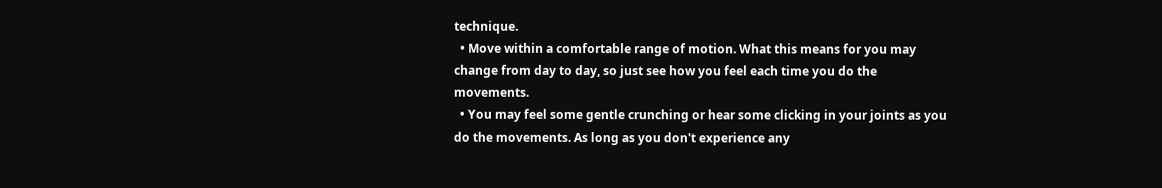technique.
  • Move within a comfortable range of motion. What this means for you may change from day to day, so just see how you feel each time you do the movements.
  • You may feel some gentle crunching or hear some clicking in your joints as you do the movements. As long as you don't experience any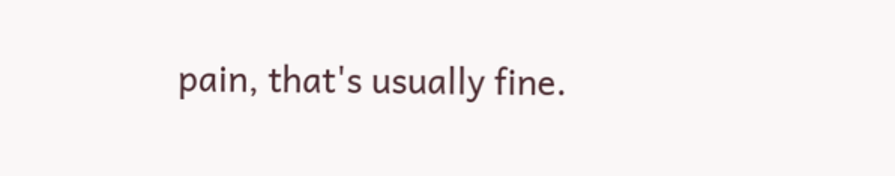pain, that's usually fine.